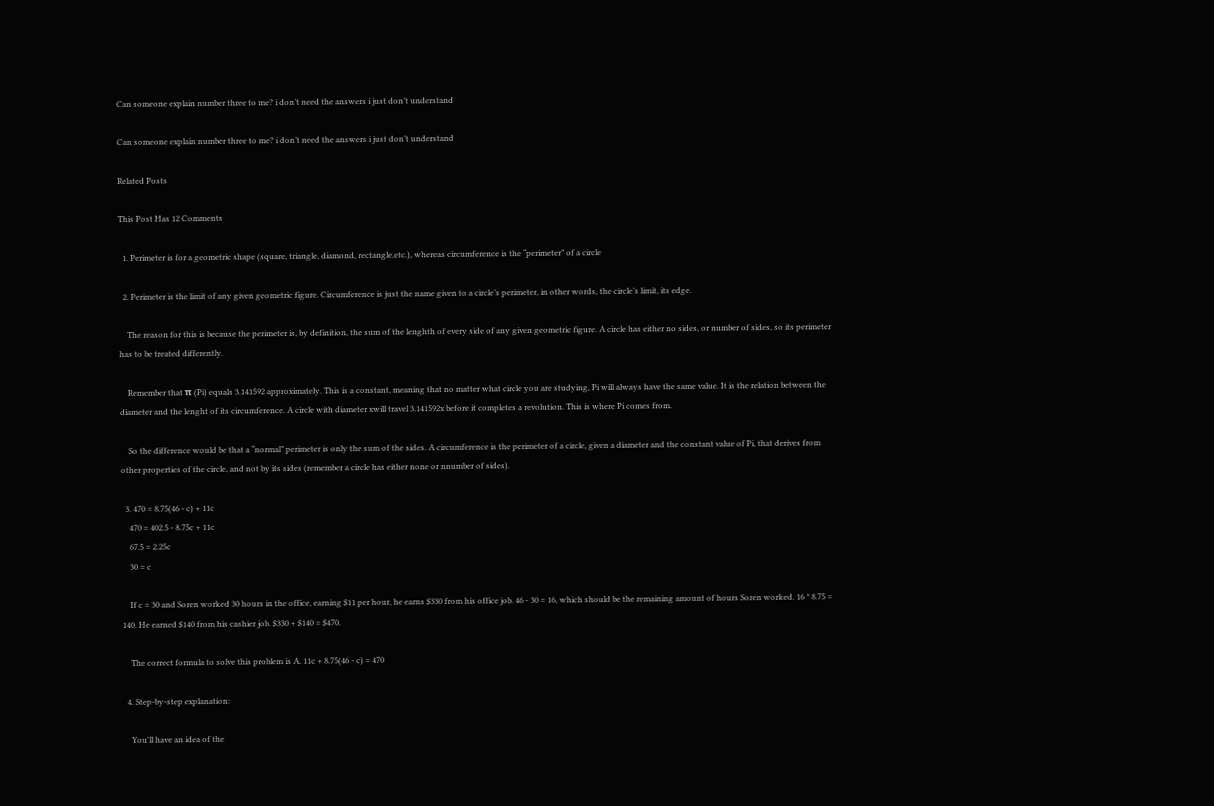Can someone explain number three to me? i don’t need the answers i just don’t understand

Can someone explain number three to me? i don’t need the answers i just don’t understand

Related Posts

This Post Has 12 Comments

  1. Perimeter is for a geometric shape (square, triangle, diamond, rectangle,etc.), whereas circumference is the “perimeter” of a circle

  2. Perimeter is the limit of any given geometric figure. Circumference is just the name given to a circle’s perimeter, in other words, the circle’s limit, its edge.

    The reason for this is because the perimeter is, by definition, the sum of the lenghth of every side of any given geometric figure. A circle has either no sides, or number of sides, so its perimeter has to be treated differently.

    Remember that π (Pi) equals 3.141592 approximately. This is a constant, meaning that no matter what circle you are studying, Pi will always have the same value. It is the relation between the diameter and the lenght of its circumference. A circle with diameter xwill travel 3.141592x before it completes a revolution. This is where Pi comes from.

    So the difference would be that a “normal” perimeter is only the sum of the sides. A circumference is the perimeter of a circle, given a diameter and the constant value of Pi, that derives from other properties of the circle, and not by its sides (remember a circle has either none or nnumber of sides).

  3. 470 = 8.75(46 - c) + 11c
    470 = 402.5 - 8.75c + 11c
    67.5 = 2.25c
    30 = c

    If c = 30 and Soren worked 30 hours in the office, earning $11 per hour, he earns $330 from his office job. 46 - 30 = 16, which should be the remaining amount of hours Soren worked. 16 * 8.75 = 140. He earned $140 from his cashier job. $330 + $140 = $470.

    The correct formula to solve this problem is A. 11c + 8.75(46 - c) = 470

  4. Step-by-step explanation:

    You'll have an idea of the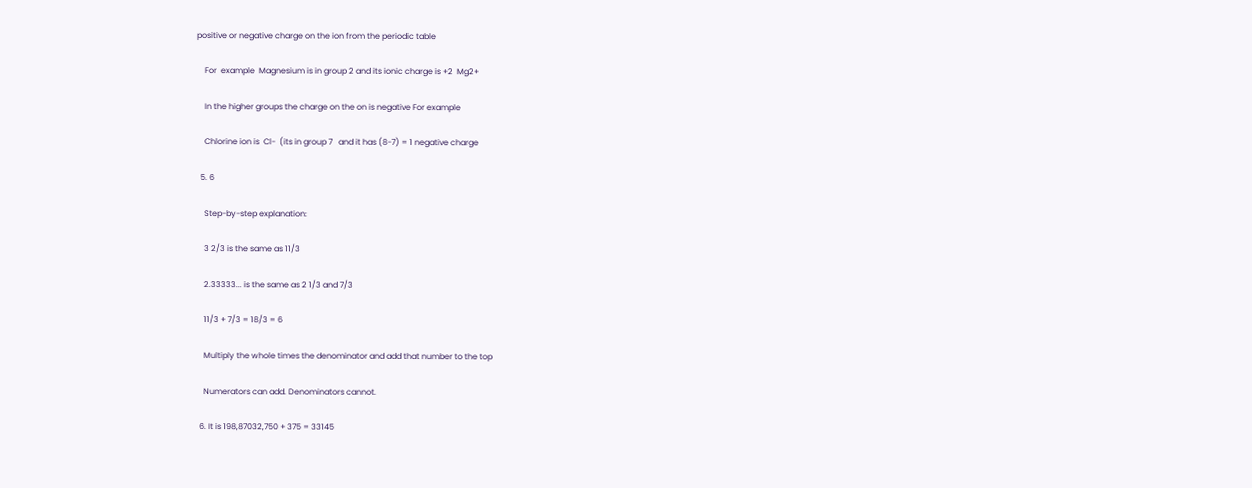positive or negative charge on the ion from the periodic table

    For  example  Magnesium is in group 2 and its ionic charge is +2  Mg2+

    In the higher groups the charge on the on is negative For example

    Chlorine ion is  Cl-  (its in group 7   and it has (8-7) = 1 negative charge

  5. 6

    Step-by-step explanation:

    3 2/3 is the same as 11/3

    2.33333... is the same as 2 1/3 and 7/3

    11/3 + 7/3 = 18/3 = 6

    Multiply the whole times the denominator and add that number to the top

    Numerators can add. Denominators cannot.

  6. It is 198,87032,750 + 375 = 33145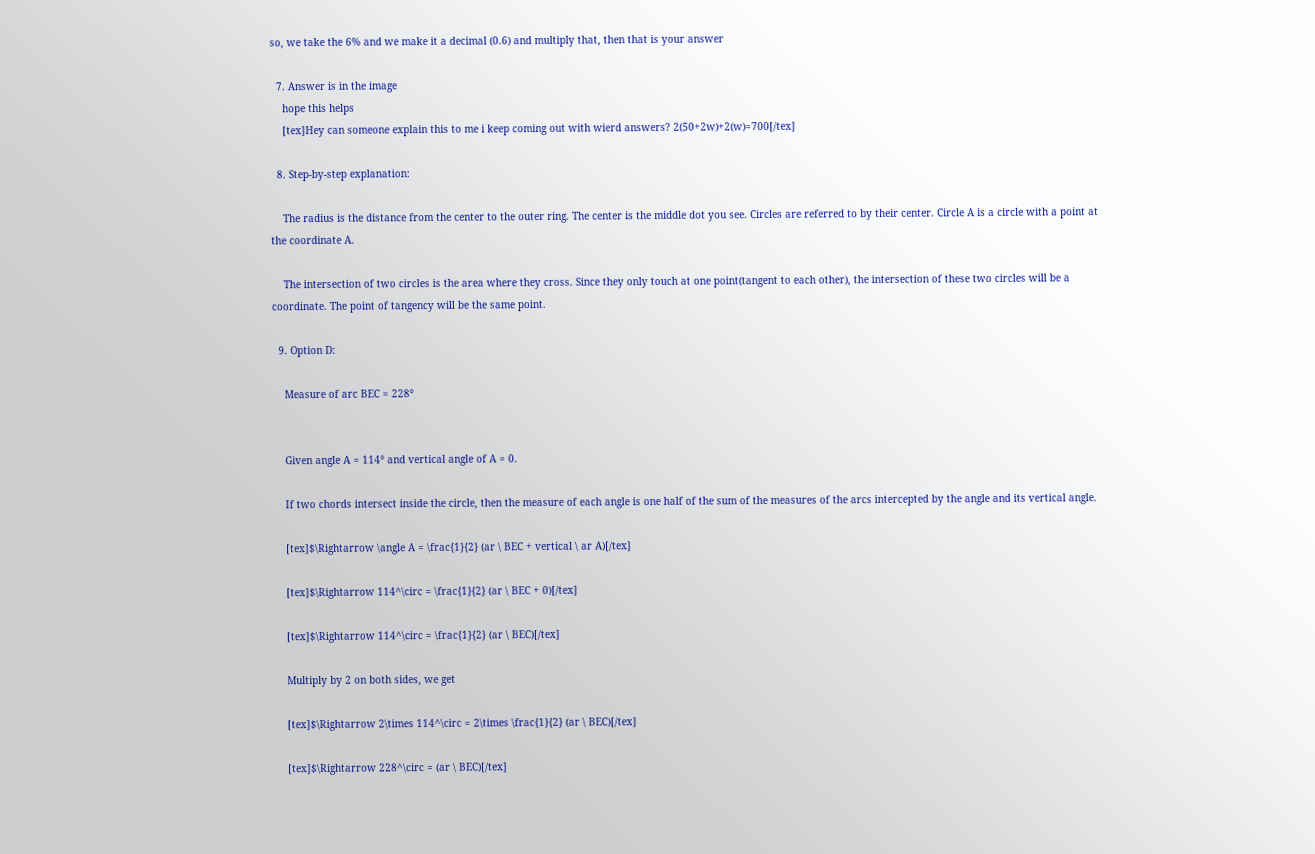so, we take the 6% and we make it a decimal (0.6) and multiply that, then that is your answer

  7. Answer is in the image
    hope this helps
    [tex]Hey can someone explain this to me i keep coming out with wierd answers? 2(50+2w)+2(w)=700[/tex]

  8. Step-by-step explanation:

    The radius is the distance from the center to the outer ring. The center is the middle dot you see. Circles are referred to by their center. Circle A is a circle with a point at the coordinate A.

    The intersection of two circles is the area where they cross. Since they only touch at one point(tangent to each other), the intersection of these two circles will be a coordinate. The point of tangency will be the same point.

  9. Option D:

    Measure of arc BEC = 228°


    Given angle A = 114° and vertical angle of A = 0.

    If two chords intersect inside the circle, then the measure of each angle is one half of the sum of the measures of the arcs intercepted by the angle and its vertical angle.

    [tex]$\Rightarrow \angle A = \frac{1}{2} (ar \ BEC + vertical \ ar A)[/tex]

    [tex]$\Rightarrow 114^\circ = \frac{1}{2} (ar \ BEC + 0)[/tex]

    [tex]$\Rightarrow 114^\circ = \frac{1}{2} (ar \ BEC)[/tex]

    Multiply by 2 on both sides, we get

    [tex]$\Rightarrow 2\times 114^\circ = 2\times \frac{1}{2} (ar \ BEC)[/tex]

    [tex]$\Rightarrow 228^\circ = (ar \ BEC)[/tex]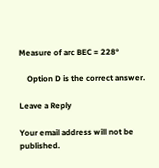Measure of arc BEC = 228°

    Option D is the correct answer.

Leave a Reply

Your email address will not be published.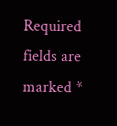Required fields are marked *